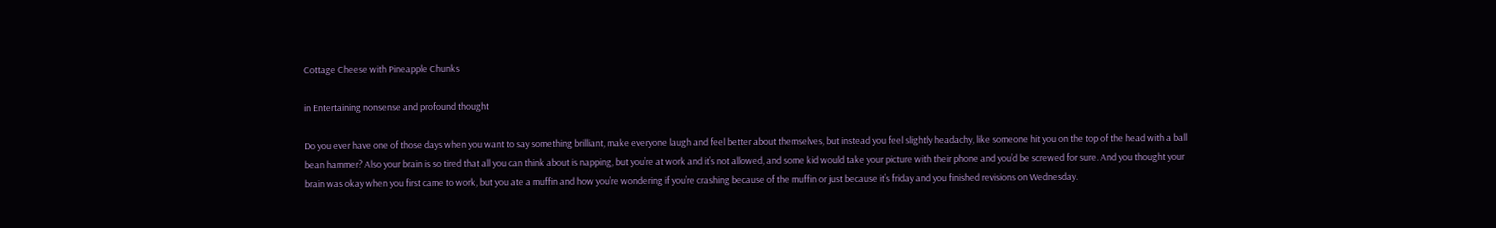Cottage Cheese with Pineapple Chunks

in Entertaining nonsense and profound thought

Do you ever have one of those days when you want to say something brilliant, make everyone laugh and feel better about themselves, but instead you feel slightly headachy, like someone hit you on the top of the head with a ball bean hammer? Also your brain is so tired that all you can think about is napping, but you’re at work and it’s not allowed, and some kid would take your picture with their phone and you’d be screwed for sure. And you thought your brain was okay when you first came to work, but you ate a muffin and how you’re wondering if you’re crashing because of the muffin or just because it’s friday and you finished revisions on Wednesday.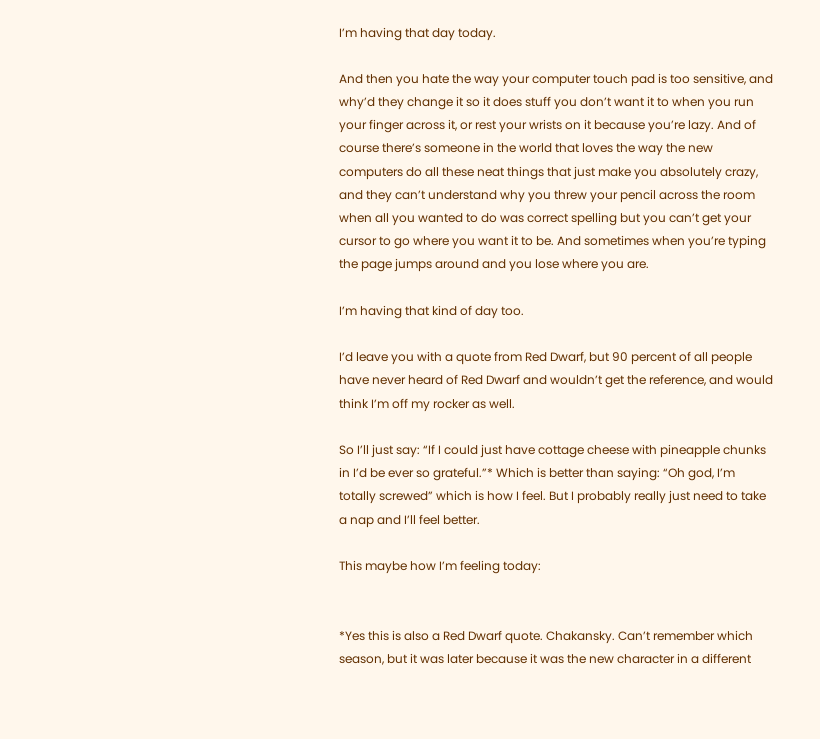I’m having that day today.

And then you hate the way your computer touch pad is too sensitive, and why’d they change it so it does stuff you don’t want it to when you run your finger across it, or rest your wrists on it because you’re lazy. And of course there’s someone in the world that loves the way the new computers do all these neat things that just make you absolutely crazy, and they can’t understand why you threw your pencil across the room when all you wanted to do was correct spelling but you can’t get your cursor to go where you want it to be. And sometimes when you’re typing the page jumps around and you lose where you are.

I’m having that kind of day too.

I’d leave you with a quote from Red Dwarf, but 90 percent of all people have never heard of Red Dwarf and wouldn’t get the reference, and would think I’m off my rocker as well.

So I’ll just say: “If I could just have cottage cheese with pineapple chunks in I’d be ever so grateful.”* Which is better than saying: “Oh god, I’m totally screwed” which is how I feel. But I probably really just need to take a nap and I’ll feel better.

This maybe how I’m feeling today:


*Yes this is also a Red Dwarf quote. Chakansky. Can’t remember which season, but it was later because it was the new character in a different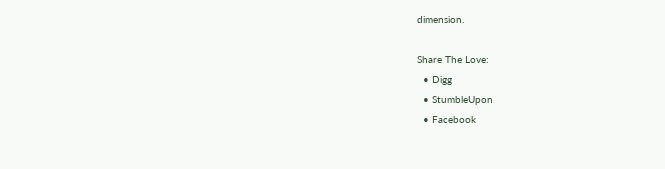dimension.

Share The Love:
  • Digg
  • StumbleUpon
  • Facebook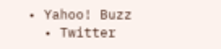• Yahoo! Buzz
  • Twitter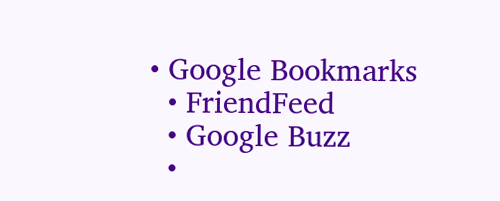• Google Bookmarks
  • FriendFeed
  • Google Buzz
  •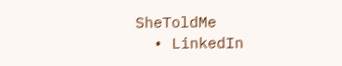SheToldMe
  • LinkedIn